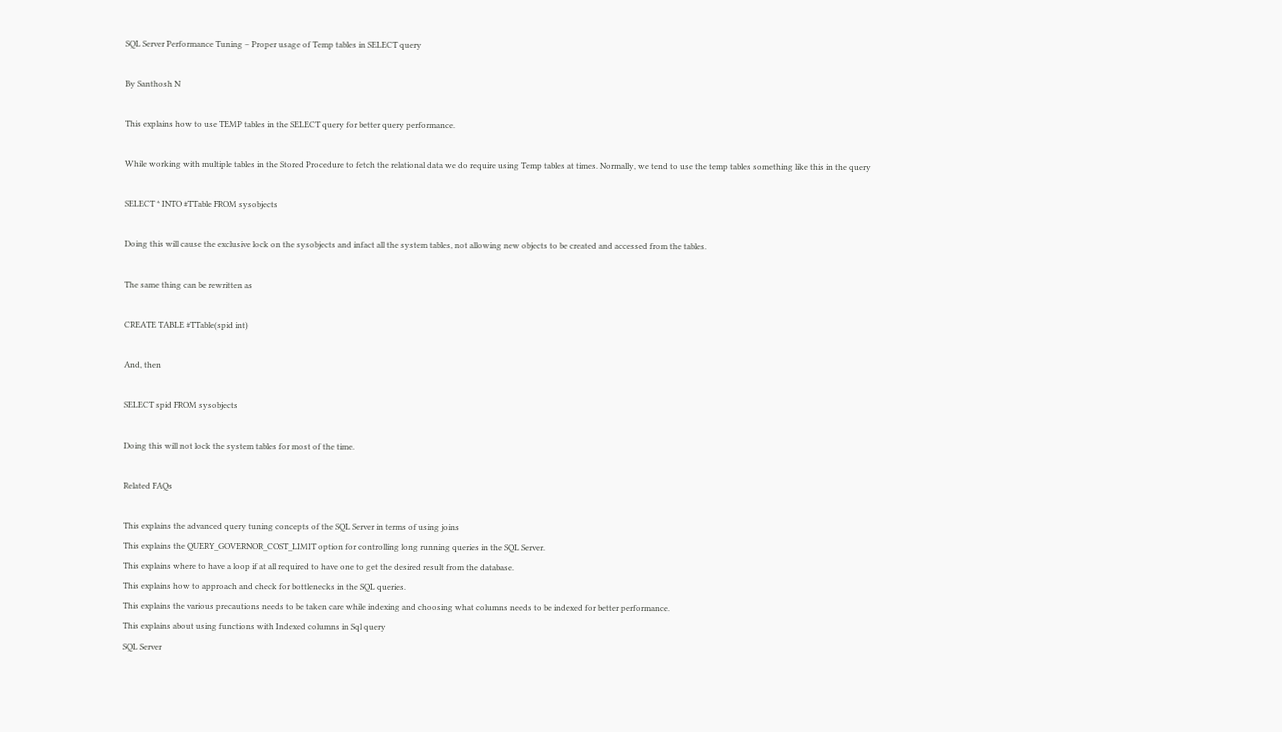SQL Server Performance Tuning – Proper usage of Temp tables in SELECT query

By Santhosh N

This explains how to use TEMP tables in the SELECT query for better query performance.

While working with multiple tables in the Stored Procedure to fetch the relational data we do require using Temp tables at times. Normally, we tend to use the temp tables something like this in the query

SELECT * INTO #TTable FROM sysobjects

Doing this will cause the exclusive lock on the sysobjects and infact all the system tables, not allowing new objects to be created and accessed from the tables.

The same thing can be rewritten as

CREATE TABLE #TTable(spid int)

And, then

SELECT spid FROM sysobjects

Doing this will not lock the system tables for most of the time.

Related FAQs

This explains the advanced query tuning concepts of the SQL Server in terms of using joins
This explains the QUERY_GOVERNOR_COST_LIMIT option for controlling long running queries in the SQL Server.
This explains where to have a loop if at all required to have one to get the desired result from the database.
This explains how to approach and check for bottlenecks in the SQL queries.
This explains the various precautions needs to be taken care while indexing and choosing what columns needs to be indexed for better performance.
This explains about using functions with Indexed columns in Sql query
SQL Server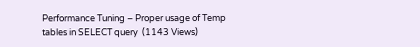Performance Tuning – Proper usage of Temp tables in SELECT query  (1143 Views)